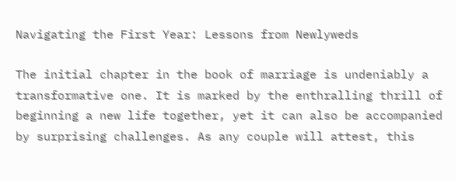Navigating the First Year: Lessons from Newlyweds

The initial chapter in the book of marriage is undeniably a transformative one. It is marked by the enthralling thrill of beginning a new life together, yet it can also be accompanied by surprising challenges. As any couple will attest, this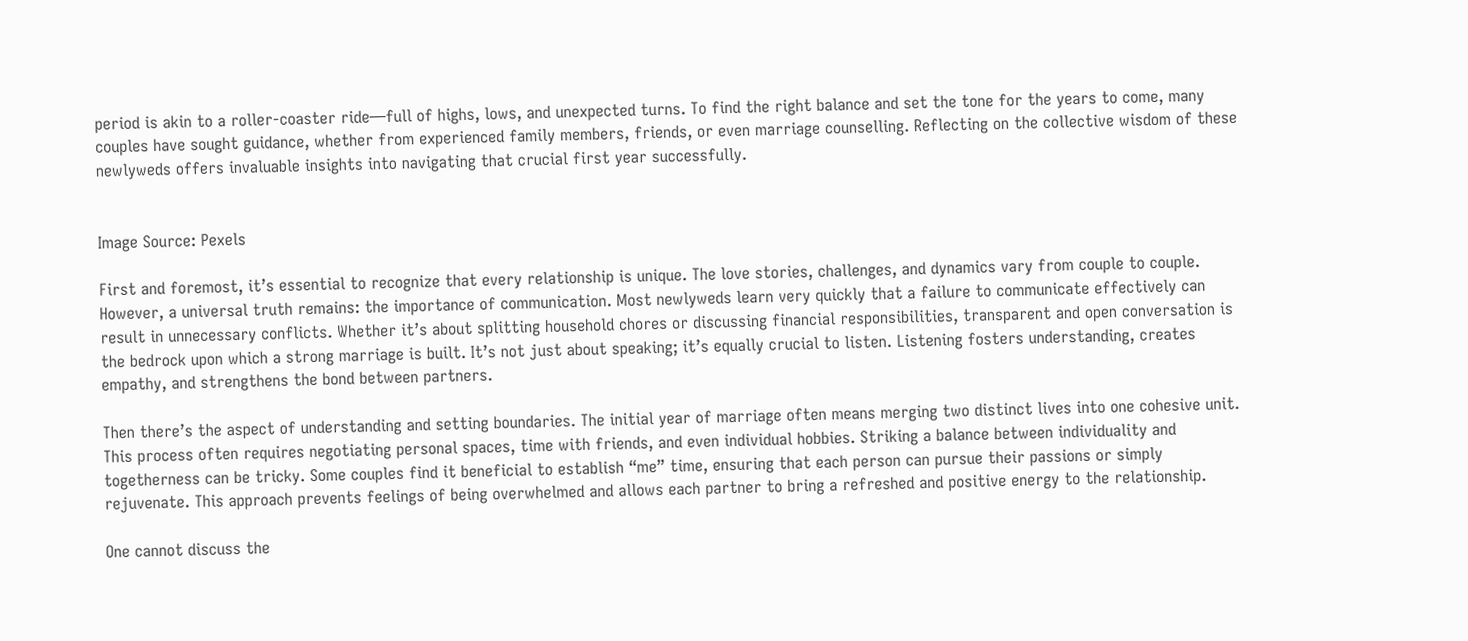period is akin to a roller-coaster ride—full of highs, lows, and unexpected turns. To find the right balance and set the tone for the years to come, many couples have sought guidance, whether from experienced family members, friends, or even marriage counselling. Reflecting on the collective wisdom of these newlyweds offers invaluable insights into navigating that crucial first year successfully.


Image Source: Pexels

First and foremost, it’s essential to recognize that every relationship is unique. The love stories, challenges, and dynamics vary from couple to couple. However, a universal truth remains: the importance of communication. Most newlyweds learn very quickly that a failure to communicate effectively can result in unnecessary conflicts. Whether it’s about splitting household chores or discussing financial responsibilities, transparent and open conversation is the bedrock upon which a strong marriage is built. It’s not just about speaking; it’s equally crucial to listen. Listening fosters understanding, creates empathy, and strengthens the bond between partners.

Then there’s the aspect of understanding and setting boundaries. The initial year of marriage often means merging two distinct lives into one cohesive unit. This process often requires negotiating personal spaces, time with friends, and even individual hobbies. Striking a balance between individuality and togetherness can be tricky. Some couples find it beneficial to establish “me” time, ensuring that each person can pursue their passions or simply rejuvenate. This approach prevents feelings of being overwhelmed and allows each partner to bring a refreshed and positive energy to the relationship.

One cannot discuss the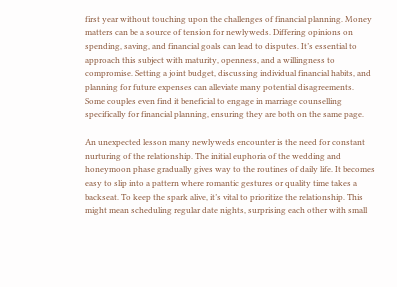first year without touching upon the challenges of financial planning. Money matters can be a source of tension for newlyweds. Differing opinions on spending, saving, and financial goals can lead to disputes. It’s essential to approach this subject with maturity, openness, and a willingness to compromise. Setting a joint budget, discussing individual financial habits, and planning for future expenses can alleviate many potential disagreements. Some couples even find it beneficial to engage in marriage counselling specifically for financial planning, ensuring they are both on the same page.

An unexpected lesson many newlyweds encounter is the need for constant nurturing of the relationship. The initial euphoria of the wedding and honeymoon phase gradually gives way to the routines of daily life. It becomes easy to slip into a pattern where romantic gestures or quality time takes a backseat. To keep the spark alive, it’s vital to prioritize the relationship. This might mean scheduling regular date nights, surprising each other with small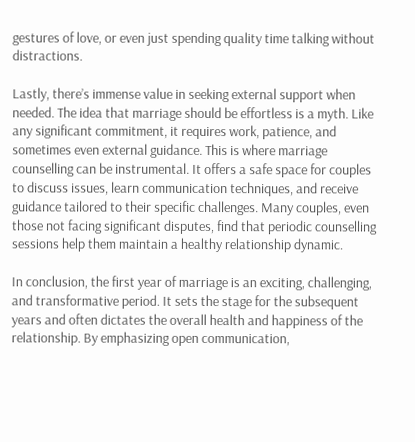gestures of love, or even just spending quality time talking without distractions.

Lastly, there’s immense value in seeking external support when needed. The idea that marriage should be effortless is a myth. Like any significant commitment, it requires work, patience, and sometimes even external guidance. This is where marriage counselling can be instrumental. It offers a safe space for couples to discuss issues, learn communication techniques, and receive guidance tailored to their specific challenges. Many couples, even those not facing significant disputes, find that periodic counselling sessions help them maintain a healthy relationship dynamic.

In conclusion, the first year of marriage is an exciting, challenging, and transformative period. It sets the stage for the subsequent years and often dictates the overall health and happiness of the relationship. By emphasizing open communication,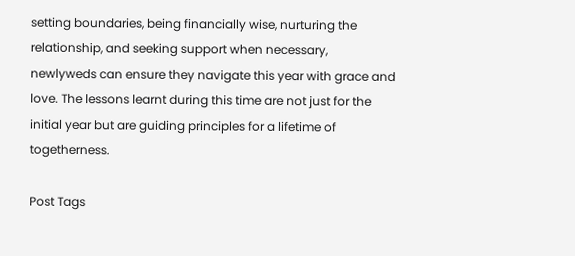setting boundaries, being financially wise, nurturing the relationship, and seeking support when necessary, newlyweds can ensure they navigate this year with grace and love. The lessons learnt during this time are not just for the initial year but are guiding principles for a lifetime of togetherness.

Post Tags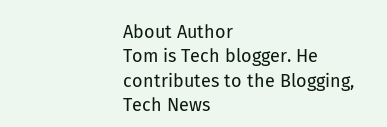About Author
Tom is Tech blogger. He contributes to the Blogging, Tech News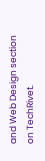and Web Design section on TechRivet.